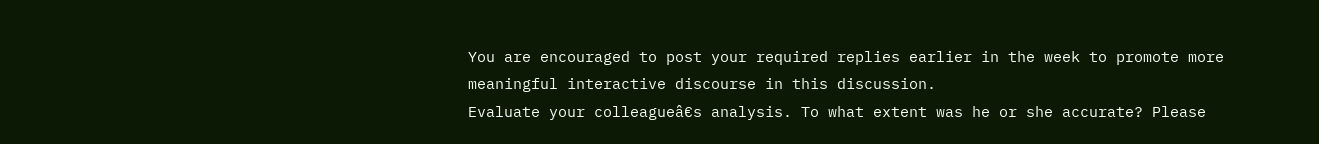You are encouraged to post your required replies earlier in the week to promote more meaningful interactive discourse in this discussion.
Evaluate your colleagueâ€s analysis. To what extent was he or she accurate? Please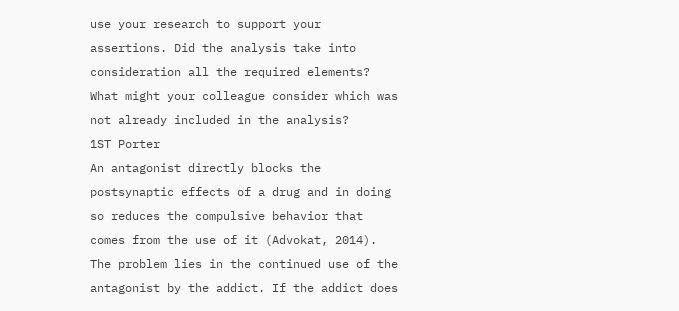use your research to support your assertions. Did the analysis take into consideration all the required elements? What might your colleague consider which was not already included in the analysis?
1ST Porter
An antagonist directly blocks the postsynaptic effects of a drug and in doing so reduces the compulsive behavior that comes from the use of it (Advokat, 2014). The problem lies in the continued use of the antagonist by the addict. If the addict does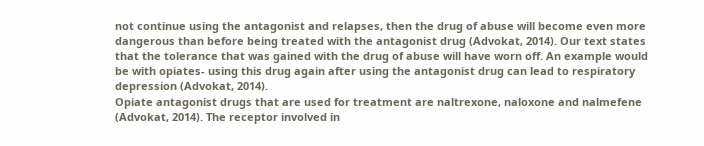not continue using the antagonist and relapses, then the drug of abuse will become even more dangerous than before being treated with the antagonist drug (Advokat, 2014). Our text states that the tolerance that was gained with the drug of abuse will have worn off. An example would be with opiates- using this drug again after using the antagonist drug can lead to respiratory depression (Advokat, 2014).
Opiate antagonist drugs that are used for treatment are naltrexone, naloxone and nalmefene (Advokat, 2014). The receptor involved in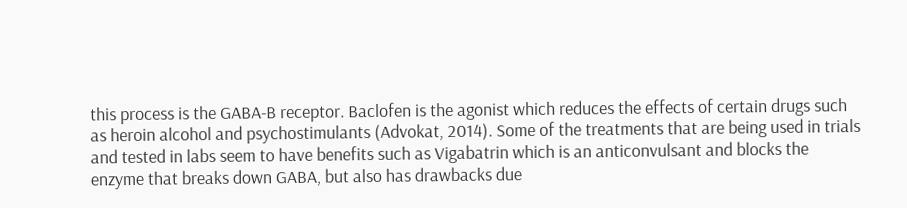this process is the GABA-B receptor. Baclofen is the agonist which reduces the effects of certain drugs such as heroin alcohol and psychostimulants (Advokat, 2014). Some of the treatments that are being used in trials and tested in labs seem to have benefits such as Vigabatrin which is an anticonvulsant and blocks the enzyme that breaks down GABA, but also has drawbacks due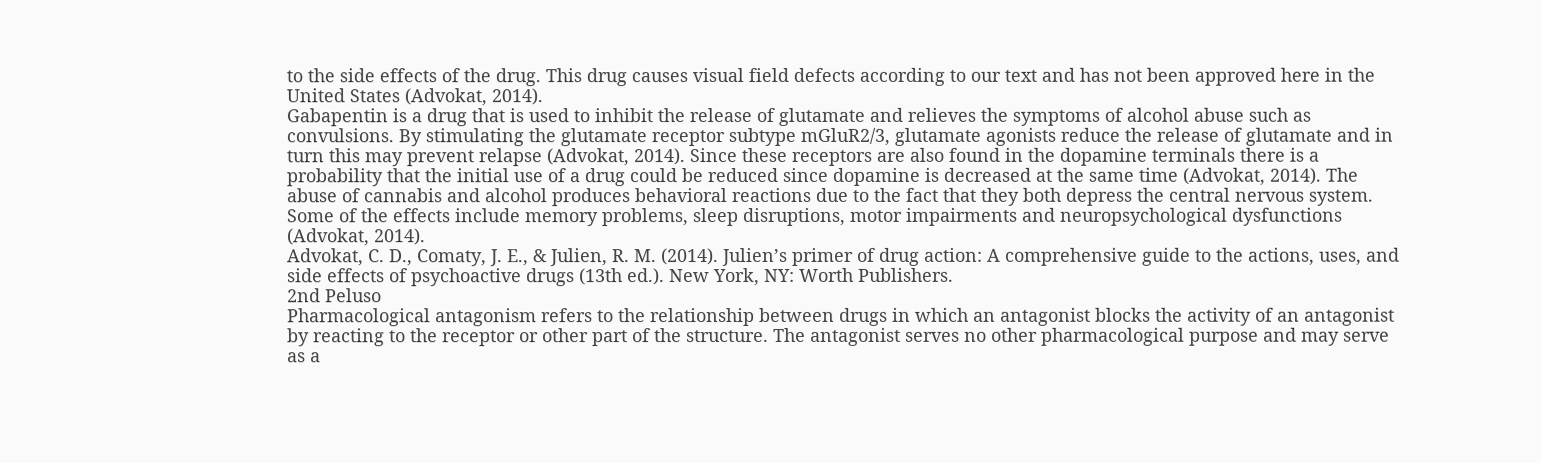to the side effects of the drug. This drug causes visual field defects according to our text and has not been approved here in the United States (Advokat, 2014).
Gabapentin is a drug that is used to inhibit the release of glutamate and relieves the symptoms of alcohol abuse such as convulsions. By stimulating the glutamate receptor subtype mGluR2/3, glutamate agonists reduce the release of glutamate and in turn this may prevent relapse (Advokat, 2014). Since these receptors are also found in the dopamine terminals there is a probability that the initial use of a drug could be reduced since dopamine is decreased at the same time (Advokat, 2014). The abuse of cannabis and alcohol produces behavioral reactions due to the fact that they both depress the central nervous system. Some of the effects include memory problems, sleep disruptions, motor impairments and neuropsychological dysfunctions (Advokat, 2014).
Advokat, C. D., Comaty, J. E., & Julien, R. M. (2014). Julien’s primer of drug action: A comprehensive guide to the actions, uses, and side effects of psychoactive drugs (13th ed.). New York, NY: Worth Publishers.
2nd Peluso
Pharmacological antagonism refers to the relationship between drugs in which an antagonist blocks the activity of an antagonist by reacting to the receptor or other part of the structure. The antagonist serves no other pharmacological purpose and may serve as a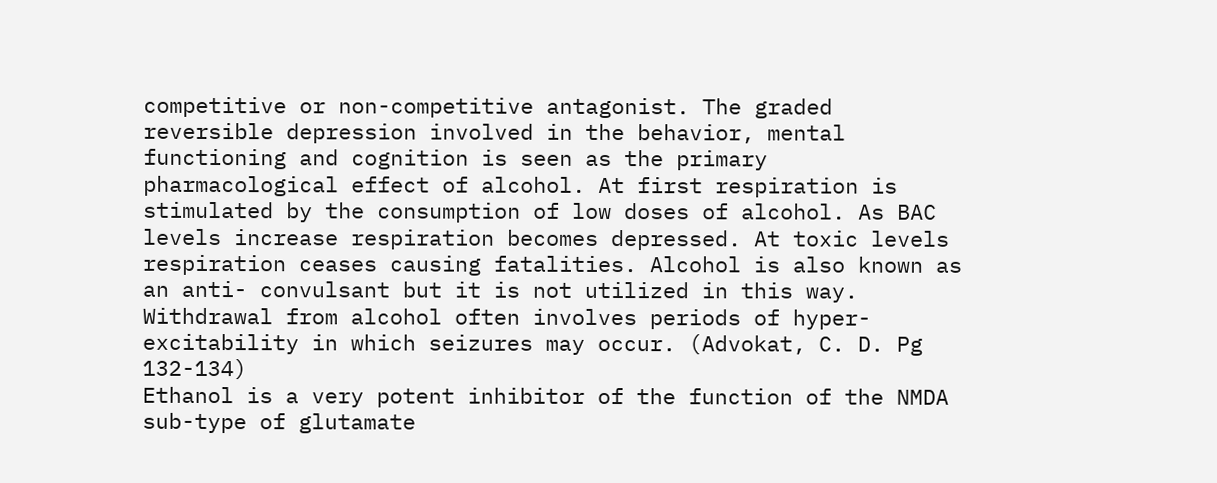competitive or non-competitive antagonist. The graded reversible depression involved in the behavior, mental functioning and cognition is seen as the primary pharmacological effect of alcohol. At first respiration is stimulated by the consumption of low doses of alcohol. As BAC levels increase respiration becomes depressed. At toxic levels respiration ceases causing fatalities. Alcohol is also known as an anti- convulsant but it is not utilized in this way. Withdrawal from alcohol often involves periods of hyper-excitability in which seizures may occur. (Advokat, C. D. Pg 132-134)
Ethanol is a very potent inhibitor of the function of the NMDA sub-type of glutamate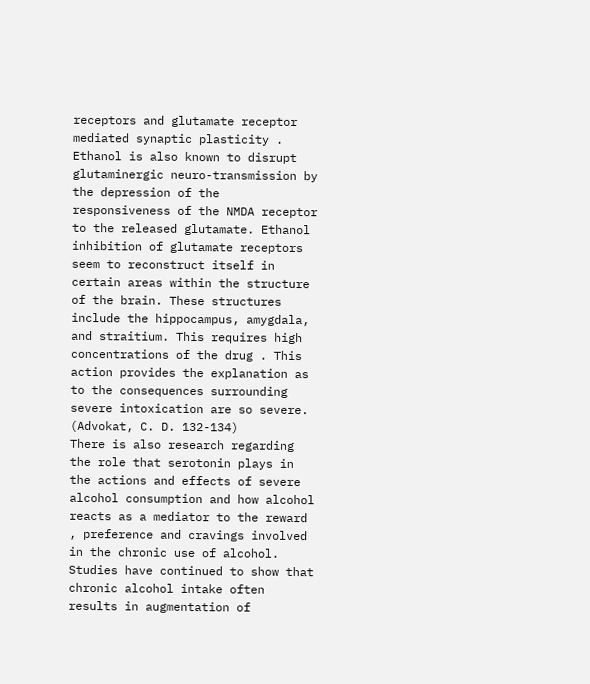receptors and glutamate receptor mediated synaptic plasticity . Ethanol is also known to disrupt glutaminergic neuro-transmission by the depression of the responsiveness of the NMDA receptor to the released glutamate. Ethanol inhibition of glutamate receptors seem to reconstruct itself in certain areas within the structure of the brain. These structures include the hippocampus, amygdala, and straitium. This requires high concentrations of the drug . This action provides the explanation as to the consequences surrounding severe intoxication are so severe. (Advokat, C. D. 132-134)
There is also research regarding the role that serotonin plays in the actions and effects of severe alcohol consumption and how alcohol reacts as a mediator to the reward , preference and cravings involved in the chronic use of alcohol. Studies have continued to show that chronic alcohol intake often results in augmentation of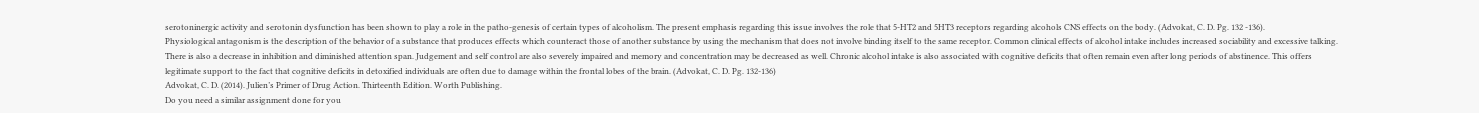serotoninergic activity and serotonin dysfunction has been shown to play a role in the patho-genesis of certain types of alcoholism. The present emphasis regarding this issue involves the role that 5-HT2 and 5HT3 receptors regarding alcohols CNS effects on the body. (Advokat, C. D. Pg. 132 -136).
Physiological antagonism is the description of the behavior of a substance that produces effects which counteract those of another substance by using the mechanism that does not involve binding itself to the same receptor. Common clinical effects of alcohol intake includes increased sociability and excessive talking. There is also a decrease in inhibition and diminished attention span. Judgement and self control are also severely impaired and memory and concentration may be decreased as well. Chronic alcohol intake is also associated with cognitive deficits that often remain even after long periods of abstinence. This offers legitimate support to the fact that cognitive deficits in detoxified individuals are often due to damage within the frontal lobes of the brain. (Advokat, C. D. Pg. 132-136)
Advokat, C. D. (2014). Julien’s Primer of Drug Action. Thirteenth Edition. Worth Publishing.
Do you need a similar assignment done for you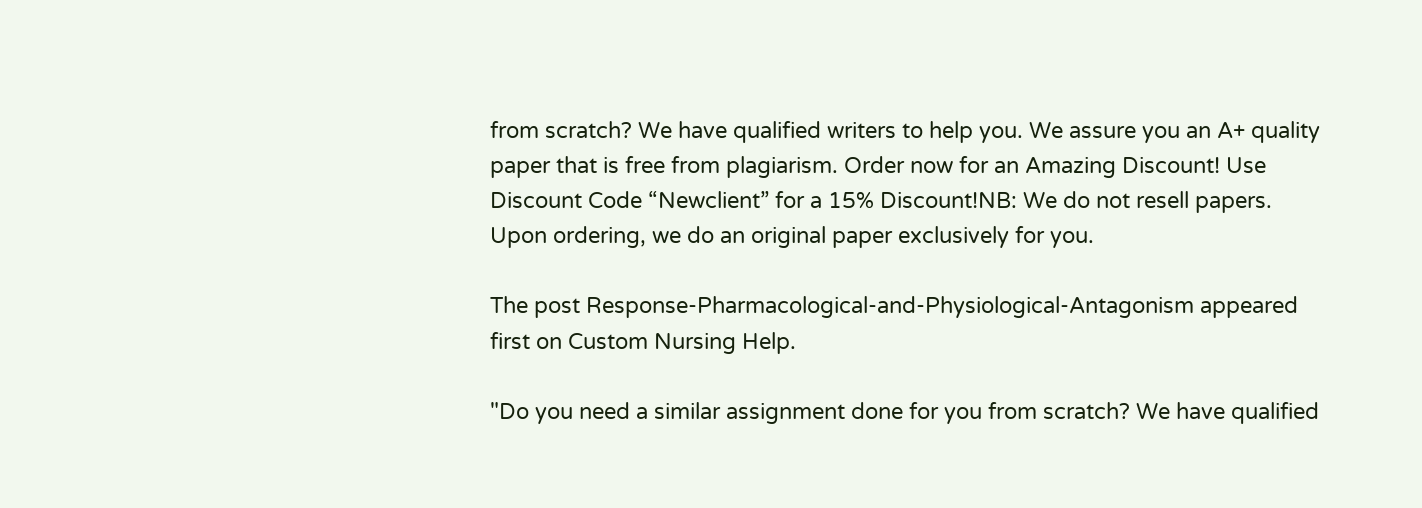from scratch? We have qualified writers to help you. We assure you an A+ quality paper that is free from plagiarism. Order now for an Amazing Discount! Use Discount Code “Newclient” for a 15% Discount!NB: We do not resell papers. Upon ordering, we do an original paper exclusively for you.

The post Response-Pharmacological-and-Physiological-Antagonism appeared first on Custom Nursing Help.

"Do you need a similar assignment done for you from scratch? We have qualified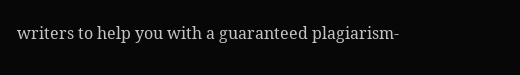writers to help you with a guaranteed plagiarism-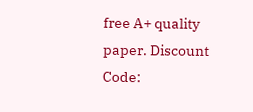free A+ quality paper. Discount Code: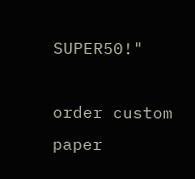SUPER50!"

order custom paper